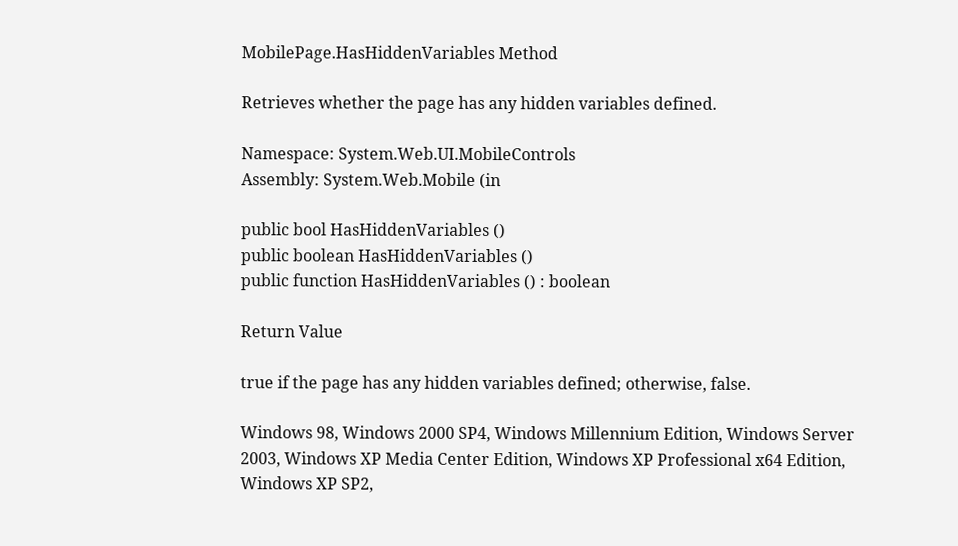MobilePage.HasHiddenVariables Method

Retrieves whether the page has any hidden variables defined.

Namespace: System.Web.UI.MobileControls
Assembly: System.Web.Mobile (in

public bool HasHiddenVariables ()
public boolean HasHiddenVariables ()
public function HasHiddenVariables () : boolean

Return Value

true if the page has any hidden variables defined; otherwise, false.

Windows 98, Windows 2000 SP4, Windows Millennium Edition, Windows Server 2003, Windows XP Media Center Edition, Windows XP Professional x64 Edition, Windows XP SP2,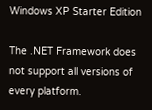Windows XP Starter Edition

The .NET Framework does not support all versions of every platform.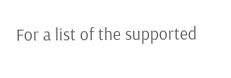For a list of the supported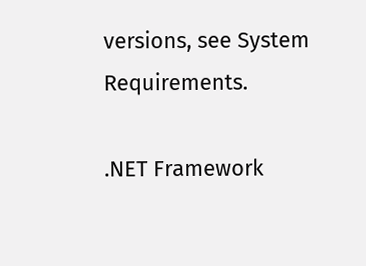versions, see System Requirements.

.NET Framework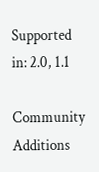Supported in: 2.0, 1.1

Community Additions